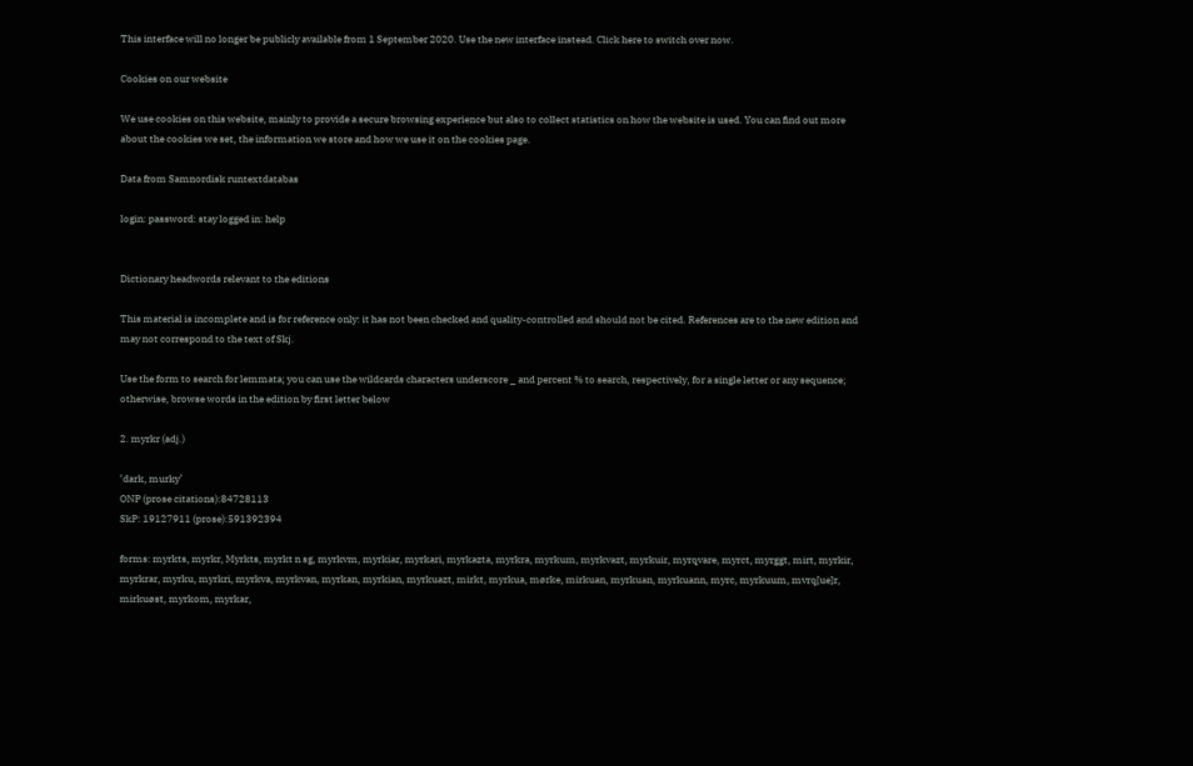This interface will no longer be publicly available from 1 September 2020. Use the new interface instead. Click here to switch over now.

Cookies on our website

We use cookies on this website, mainly to provide a secure browsing experience but also to collect statistics on how the website is used. You can find out more about the cookies we set, the information we store and how we use it on the cookies page.

Data from Samnordisk runtextdatabas

login: password: stay logged in: help


Dictionary headwords relevant to the editions

This material is incomplete and is for reference only: it has not been checked and quality-controlled and should not be cited. References are to the new edition and may not correspond to the text of Skj.

Use the form to search for lemmata; you can use the wildcards characters underscore _ and percent % to search, respectively, for a single letter or any sequence; otherwise, browse words in the edition by first letter below

2. myrkr (adj.)

‘dark, murky’
ONP (prose citations):84728113
SkP: 19127911 (prose):591392394

forms: myrkts, myrkr, Myrkts, myrkt n sg, myrkvm, myrkiar, myrkari, myrkazta, myrkra, myrkum, myrkvazt, myrkuir, myrqvare, myrct, myrggt, mirt, myrkir, myrkrar, myrku, myrkri, myrkva, myrkvan, myrkan, myrkian, myrkuazt, mirkt, myrkua, mørke, mirkuan, myrkuan, myrkuann, myrc, myrkuum, mvrq[ue]r, mirkuøst, myrkom, myrkar,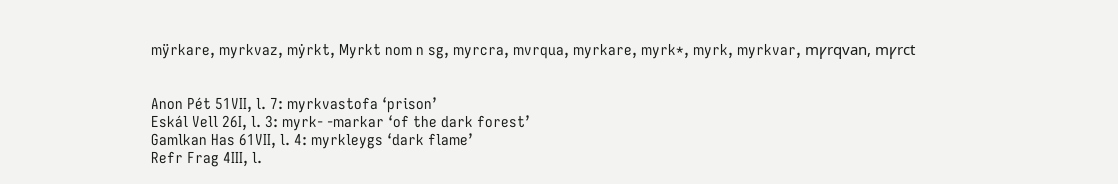mÿrkare, myrkvaz, mẏrkt, Myrkt nom n sg, myrcra, mvrqua, myrkare, myrk*, myrk, myrkvar, mꝩrqvan, mꝩrct


Anon Pét 51VII, l. 7: myrkvastofa ‘prison’
Eskál Vell 26I, l. 3: myrk- -markar ‘of the dark forest’
Gamlkan Has 61VII, l. 4: myrkleygs ‘dark flame’
Refr Frag 4III, l.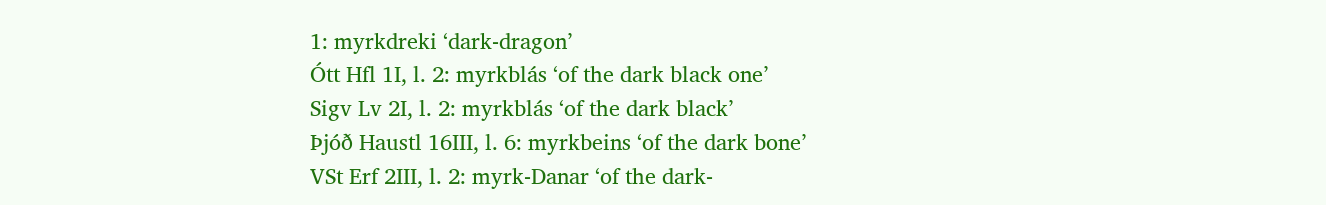1: myrkdreki ‘dark-dragon’
Ótt Hfl 1I, l. 2: myrkblás ‘of the dark black one’
Sigv Lv 2I, l. 2: myrkblás ‘of the dark black’
Þjóð Haustl 16III, l. 6: myrkbeins ‘of the dark bone’
VSt Erf 2III, l. 2: myrk-Danar ‘of the dark-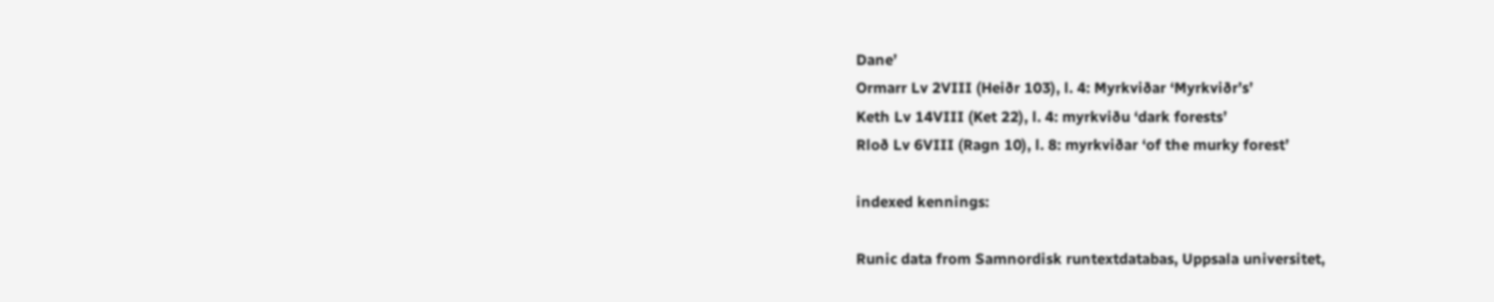Dane’
Ormarr Lv 2VIII (Heiðr 103), l. 4: Myrkviðar ‘Myrkviðr’s’
Keth Lv 14VIII (Ket 22), l. 4: myrkviðu ‘dark forests’
Rloð Lv 6VIII (Ragn 10), l. 8: myrkviðar ‘of the murky forest’

indexed kennings:

Runic data from Samnordisk runtextdatabas, Uppsala universitet,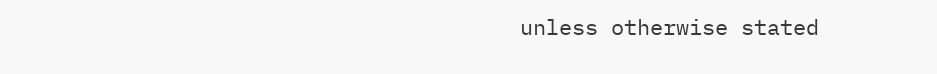unless otherwise stated